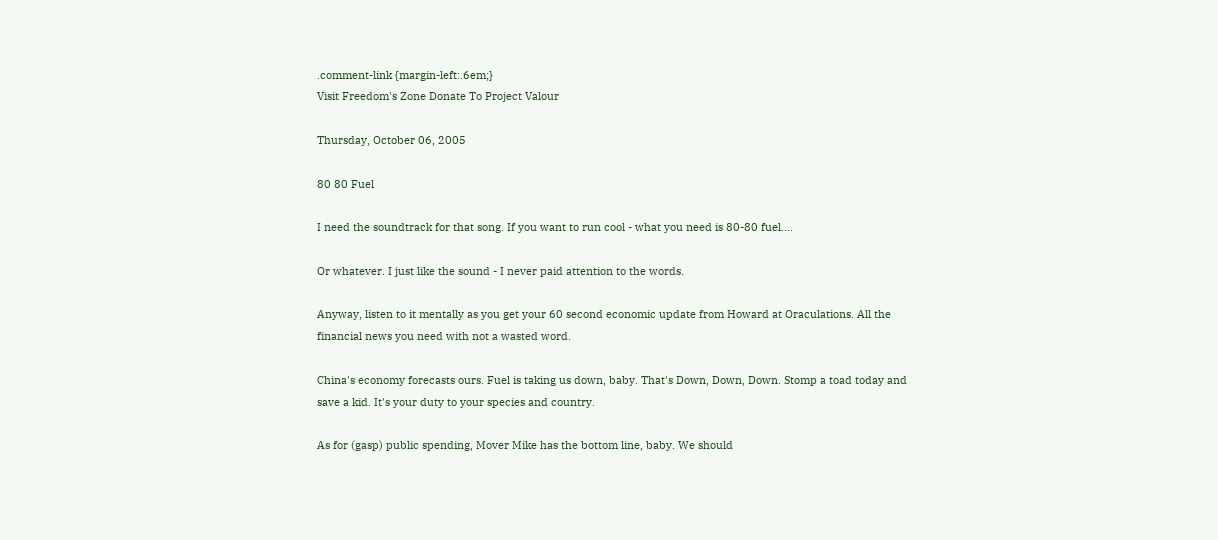.comment-link {margin-left:.6em;}
Visit Freedom's Zone Donate To Project Valour

Thursday, October 06, 2005

80 80 Fuel

I need the soundtrack for that song. If you want to run cool - what you need is 80-80 fuel....

Or whatever. I just like the sound - I never paid attention to the words.

Anyway, listen to it mentally as you get your 60 second economic update from Howard at Oraculations. All the financial news you need with not a wasted word.

China's economy forecasts ours. Fuel is taking us down, baby. That's Down, Down, Down. Stomp a toad today and save a kid. It's your duty to your species and country.

As for (gasp) public spending, Mover Mike has the bottom line, baby. We should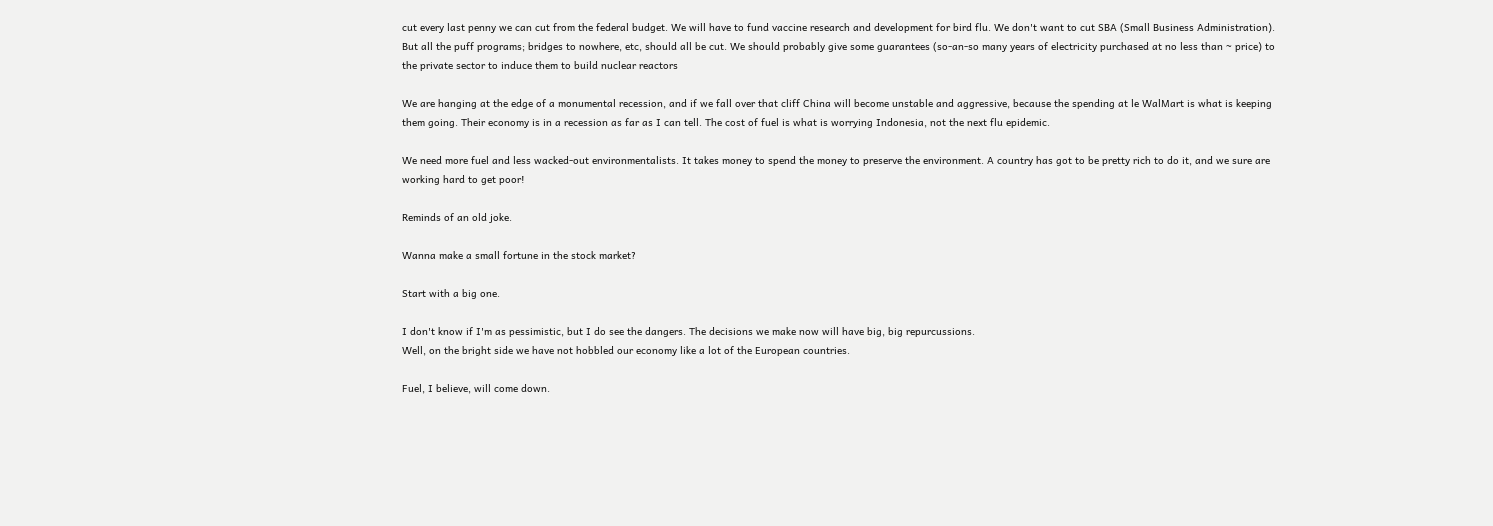cut every last penny we can cut from the federal budget. We will have to fund vaccine research and development for bird flu. We don't want to cut SBA (Small Business Administration). But all the puff programs; bridges to nowhere, etc, should all be cut. We should probably give some guarantees (so-an-so many years of electricity purchased at no less than ~ price) to the private sector to induce them to build nuclear reactors

We are hanging at the edge of a monumental recession, and if we fall over that cliff China will become unstable and aggressive, because the spending at le WalMart is what is keeping them going. Their economy is in a recession as far as I can tell. The cost of fuel is what is worrying Indonesia, not the next flu epidemic.

We need more fuel and less wacked-out environmentalists. It takes money to spend the money to preserve the environment. A country has got to be pretty rich to do it, and we sure are working hard to get poor!

Reminds of an old joke.

Wanna make a small fortune in the stock market?

Start with a big one.

I don't know if I'm as pessimistic, but I do see the dangers. The decisions we make now will have big, big repurcussions.
Well, on the bright side we have not hobbled our economy like a lot of the European countries.

Fuel, I believe, will come down.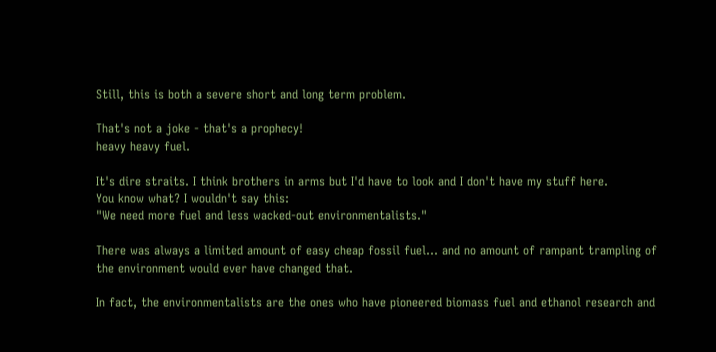Still, this is both a severe short and long term problem.

That's not a joke - that's a prophecy!
heavy heavy fuel.

It's dire straits. I think brothers in arms but I'd have to look and I don't have my stuff here.
You know what? I wouldn't say this:
"We need more fuel and less wacked-out environmentalists."

There was always a limited amount of easy cheap fossil fuel... and no amount of rampant trampling of the environment would ever have changed that.

In fact, the environmentalists are the ones who have pioneered biomass fuel and ethanol research and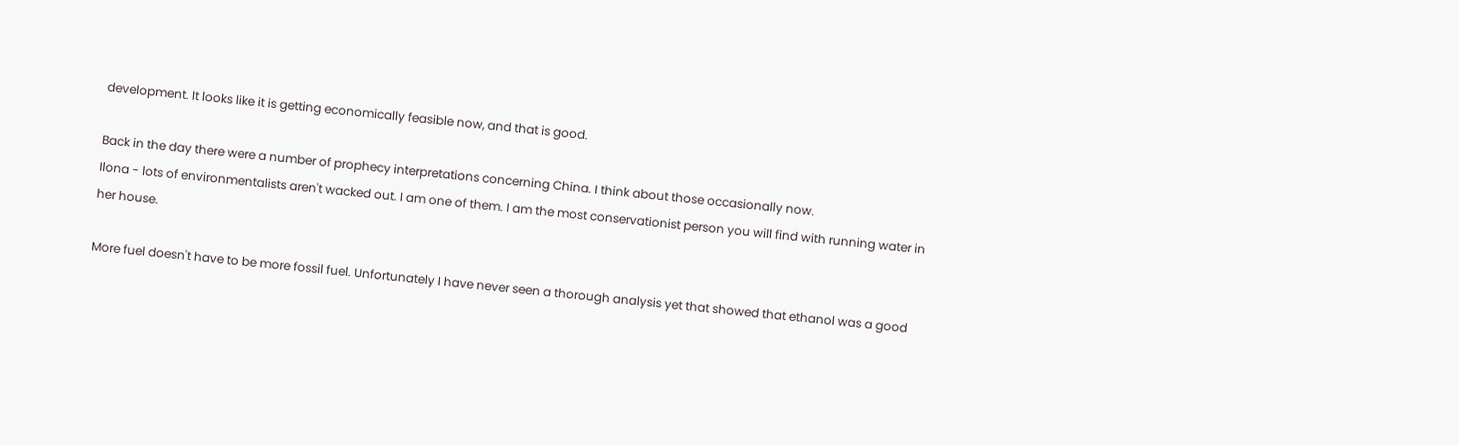development. It looks like it is getting economically feasible now, and that is good.

Back in the day there were a number of prophecy interpretations concerning China. I think about those occasionally now.
Ilona - lots of environmentalists aren't wacked out. I am one of them. I am the most conservationist person you will find with running water in her house.

More fuel doesn't have to be more fossil fuel. Unfortunately I have never seen a thorough analysis yet that showed that ethanol was a good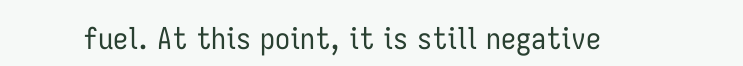fuel. At this point, it is still negative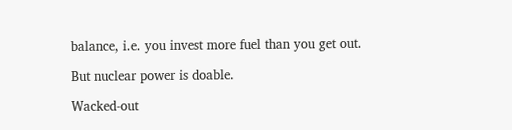balance, i.e. you invest more fuel than you get out.

But nuclear power is doable.

Wacked-out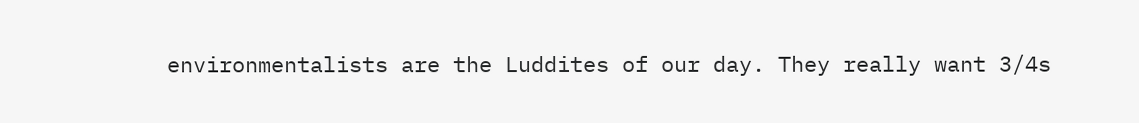environmentalists are the Luddites of our day. They really want 3/4s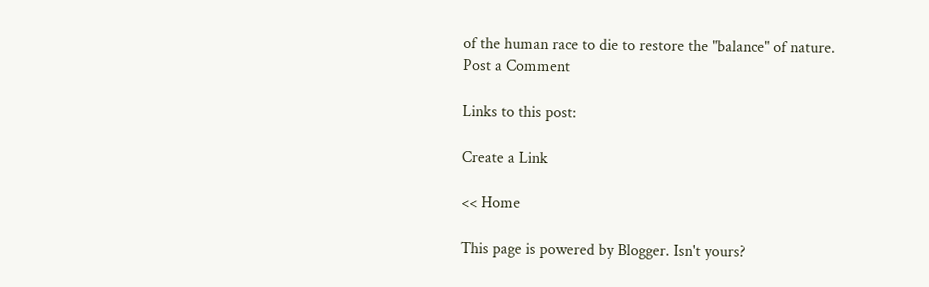of the human race to die to restore the "balance" of nature.
Post a Comment

Links to this post:

Create a Link

<< Home

This page is powered by Blogger. Isn't yours?